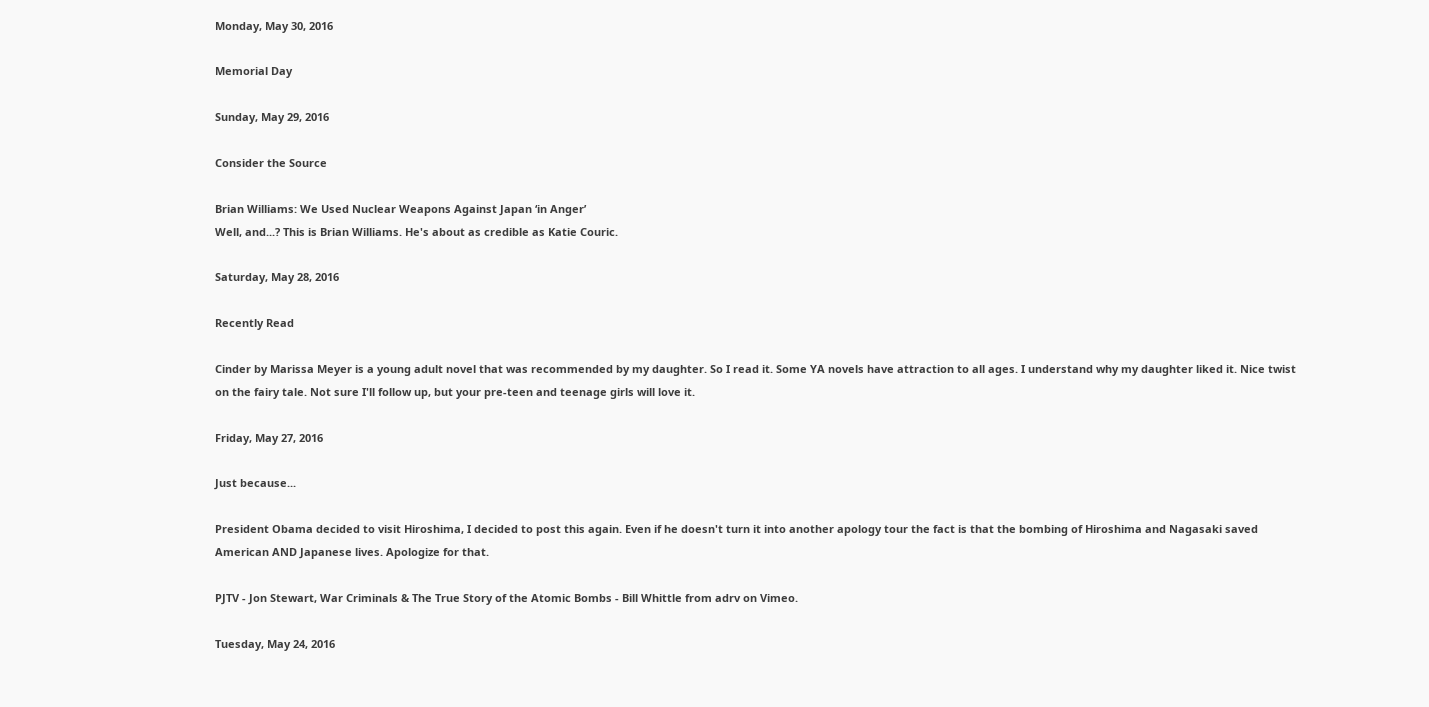Monday, May 30, 2016

Memorial Day

Sunday, May 29, 2016

Consider the Source

Brian Williams: We Used Nuclear Weapons Against Japan ‘in Anger’
Well, and...? This is Brian Williams. He's about as credible as Katie Couric.

Saturday, May 28, 2016

Recently Read

Cinder by Marissa Meyer is a young adult novel that was recommended by my daughter. So I read it. Some YA novels have attraction to all ages. I understand why my daughter liked it. Nice twist on the fairy tale. Not sure I'll follow up, but your pre-teen and teenage girls will love it.

Friday, May 27, 2016

Just because...

President Obama decided to visit Hiroshima, I decided to post this again. Even if he doesn't turn it into another apology tour the fact is that the bombing of Hiroshima and Nagasaki saved American AND Japanese lives. Apologize for that.

PJTV - Jon Stewart, War Criminals & The True Story of the Atomic Bombs - Bill Whittle from adrv on Vimeo.

Tuesday, May 24, 2016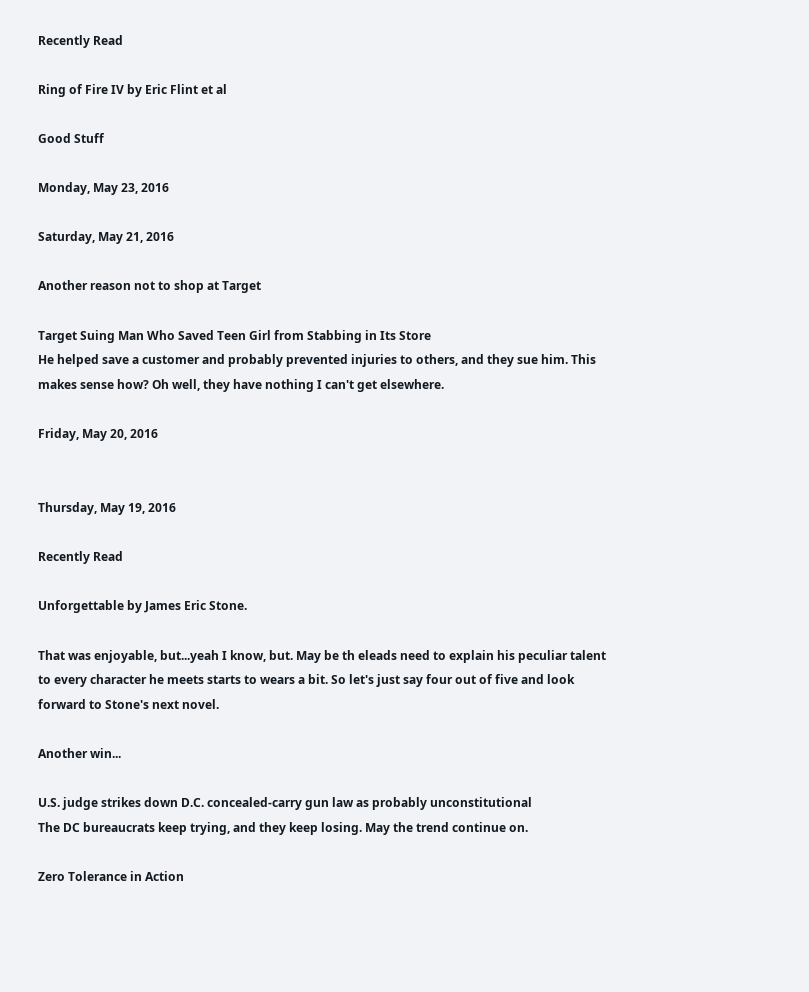Recently Read

Ring of Fire IV by Eric Flint et al

Good Stuff

Monday, May 23, 2016

Saturday, May 21, 2016

Another reason not to shop at Target

Target Suing Man Who Saved Teen Girl from Stabbing in Its Store
He helped save a customer and probably prevented injuries to others, and they sue him. This makes sense how? Oh well, they have nothing I can't get elsewhere.

Friday, May 20, 2016


Thursday, May 19, 2016

Recently Read

Unforgettable by James Eric Stone.

That was enjoyable, but...yeah I know, but. May be th eleads need to explain his peculiar talent to every character he meets starts to wears a bit. So let's just say four out of five and look forward to Stone's next novel.

Another win...

U.S. judge strikes down D.C. concealed-carry gun law as probably unconstitutional
The DC bureaucrats keep trying, and they keep losing. May the trend continue on.

Zero Tolerance in Action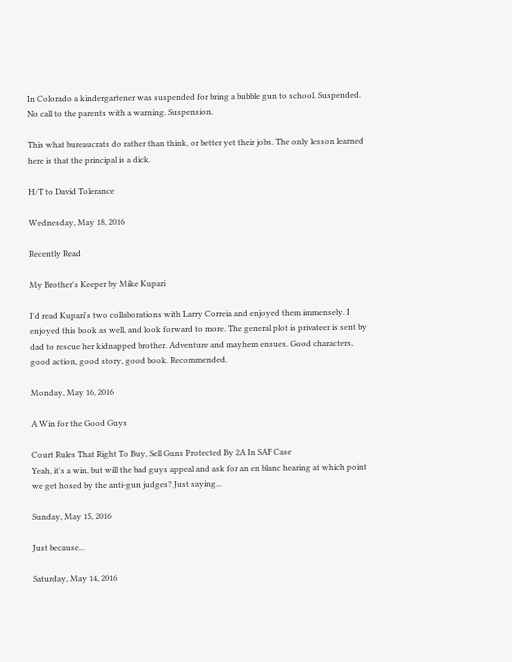In Colorado a kindergartener was suspended for bring a bubble gun to school. Suspended. No call to the parents with a warning. Suspension.

This what bureaucrats do rather than think, or better yet their jobs. The only lesson learned here is that the principal is a dick.

H/T to David Tolerance

Wednesday, May 18, 2016

Recently Read

My Brother's Keeper by Mike Kupari

I'd read Kupari's two collaborations with Larry Correia and enjoyed them immensely. I enjoyed this book as well, and look forward to more. The general plot is privateer is sent by dad to rescue her kidnapped brother. Adventure and mayhem ensues. Good characters, good action, good story, good book. Recommended.

Monday, May 16, 2016

A Win for the Good Guys

Court Rules That Right To Buy, Sell Guns Protected By 2A In SAF Case
Yeah, it's a win, but will the bad guys appeal and ask for an en blanc hearing at which point we get hosed by the anti-gun judges? Just saying...

Sunday, May 15, 2016

Just because...

Saturday, May 14, 2016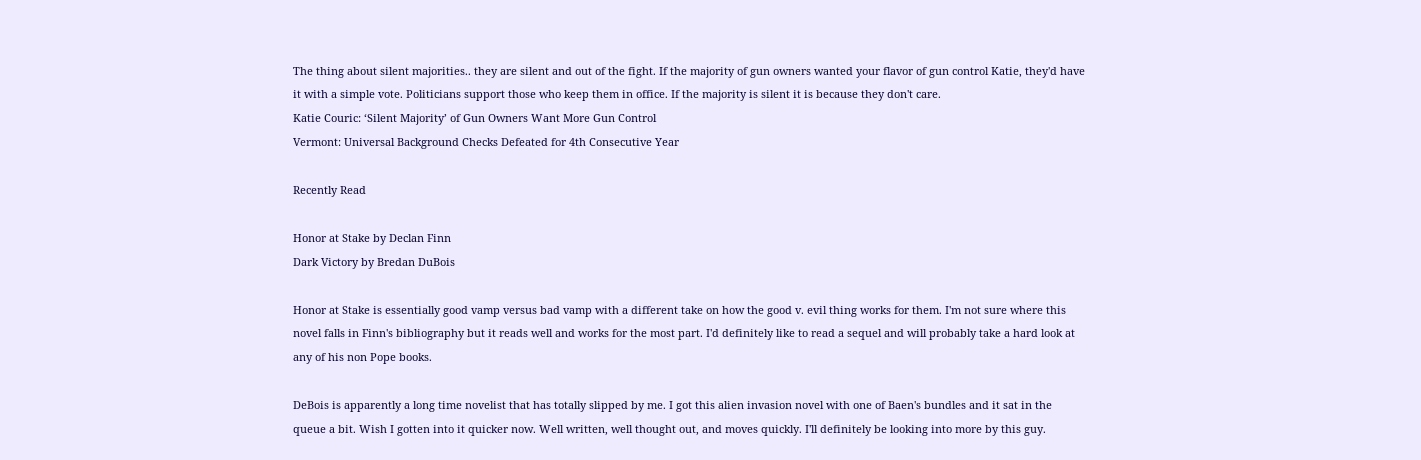The thing about silent majorities.. they are silent and out of the fight. If the majority of gun owners wanted your flavor of gun control Katie, they'd have it with a simple vote. Politicians support those who keep them in office. If the majority is silent it is because they don't care.
Katie Couric: ‘Silent Majority’ of Gun Owners Want More Gun Control
Vermont: Universal Background Checks Defeated for 4th Consecutive Year

Recently Read

Honor at Stake by Declan Finn
Dark Victory by Bredan DuBois

Honor at Stake is essentially good vamp versus bad vamp with a different take on how the good v. evil thing works for them. I'm not sure where this novel falls in Finn's bibliography but it reads well and works for the most part. I'd definitely like to read a sequel and will probably take a hard look at any of his non Pope books.

DeBois is apparently a long time novelist that has totally slipped by me. I got this alien invasion novel with one of Baen's bundles and it sat in the queue a bit. Wish I gotten into it quicker now. Well written, well thought out, and moves quickly. I'll definitely be looking into more by this guy.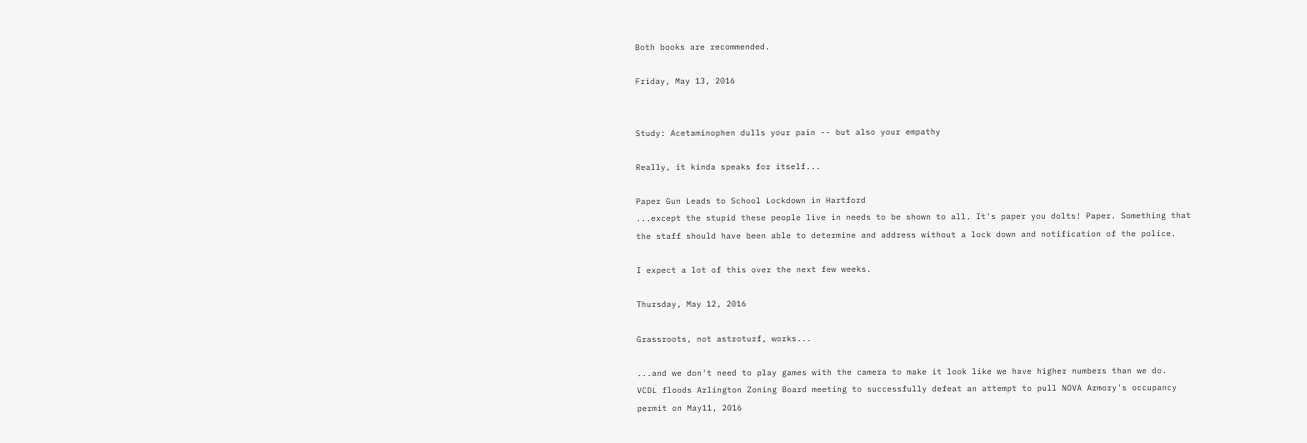Both books are recommended.

Friday, May 13, 2016


Study: Acetaminophen dulls your pain -- but also your empathy

Really, it kinda speaks for itself...

Paper Gun Leads to School Lockdown in Hartford
...except the stupid these people live in needs to be shown to all. It's paper you dolts! Paper. Something that the staff should have been able to determine and address without a lock down and notification of the police.

I expect a lot of this over the next few weeks.

Thursday, May 12, 2016

Grassroots, not astroturf, works...

...and we don't need to play games with the camera to make it look like we have higher numbers than we do.
VCDL floods Arlington Zoning Board meeting to successfully defeat an attempt to pull NOVA Armory's occupancy permit on May11, 2016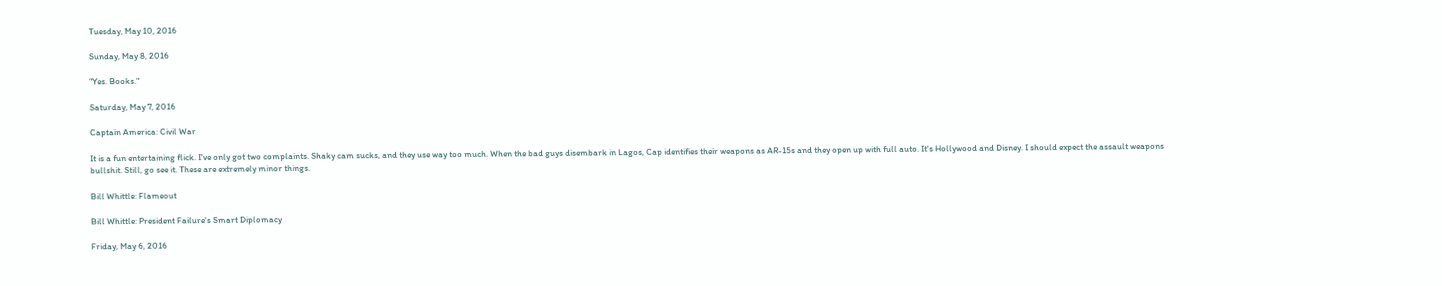Tuesday, May 10, 2016

Sunday, May 8, 2016

"Yes. Books."

Saturday, May 7, 2016

Captain America: Civil War

It is a fun entertaining flick. I've only got two complaints. Shaky cam sucks, and they use way too much. When the bad guys disembark in Lagos, Cap identifies their weapons as AR-15s and they open up with full auto. It's Hollywood and Disney. I should expect the assault weapons bullshit. Still, go see it. These are extremely minor things.

Bill Whittle: Flameout

Bill Whittle: President Failure's Smart Diplomacy

Friday, May 6, 2016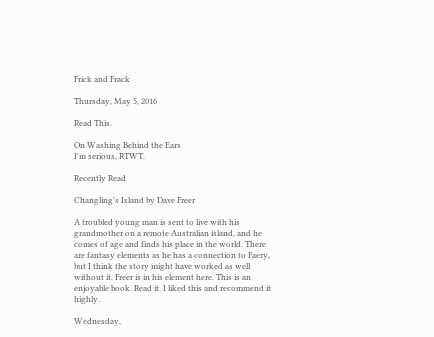Frick and Frack

Thursday, May 5, 2016

Read This.

On Washing Behind the Ears
I'm serious, RTWT.

Recently Read

Changling's Island by Dave Freer

A troubled young man is sent to live with his grandmother on a remote Australian island, and he comes of age and finds his place in the world. There are fantasy elements as he has a connection to Faery, but I think the story might have worked as well without it. Freer is in his element here. This is an enjoyable book. Read it. I liked this and recommend it highly.

Wednesday,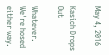May 4, 2016

Kasich Drops Out

Whatever. We're hosed either way.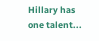Hillary has one talent...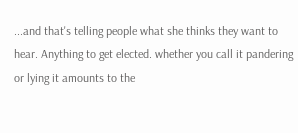...and that's telling people what she thinks they want to hear. Anything to get elected. whether you call it pandering or lying it amounts to the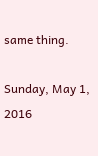same thing.

Sunday, May 1, 2016